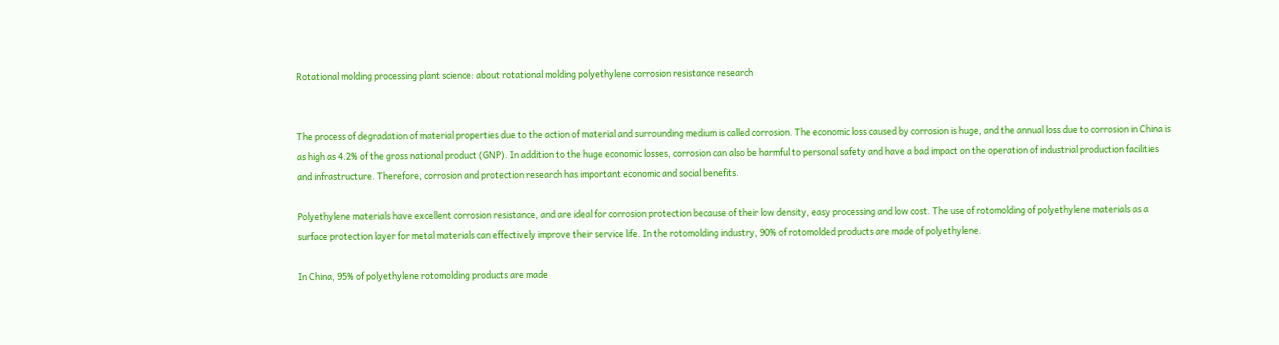Rotational molding processing plant science: about rotational molding polyethylene corrosion resistance research


The process of degradation of material properties due to the action of material and surrounding medium is called corrosion. The economic loss caused by corrosion is huge, and the annual loss due to corrosion in China is as high as 4.2% of the gross national product (GNP). In addition to the huge economic losses, corrosion can also be harmful to personal safety and have a bad impact on the operation of industrial production facilities and infrastructure. Therefore, corrosion and protection research has important economic and social benefits.

Polyethylene materials have excellent corrosion resistance, and are ideal for corrosion protection because of their low density, easy processing and low cost. The use of rotomolding of polyethylene materials as a surface protection layer for metal materials can effectively improve their service life. In the rotomolding industry, 90% of rotomolded products are made of polyethylene.

In China, 95% of polyethylene rotomolding products are made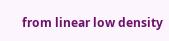from linear low density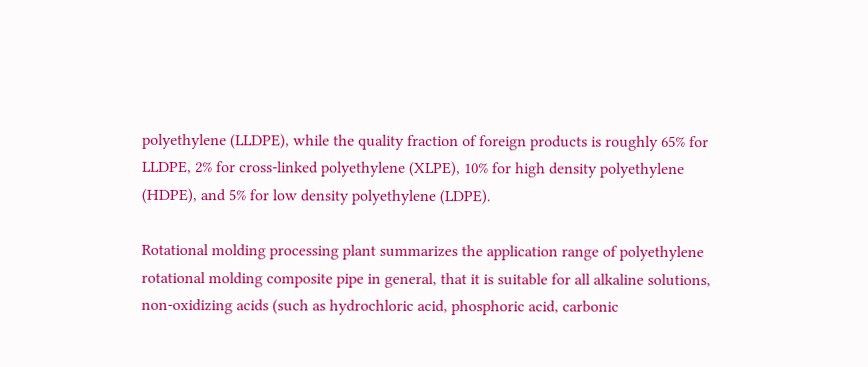polyethylene (LLDPE), while the quality fraction of foreign products is roughly 65% for LLDPE, 2% for cross-linked polyethylene (XLPE), 10% for high density polyethylene (HDPE), and 5% for low density polyethylene (LDPE).

Rotational molding processing plant summarizes the application range of polyethylene rotational molding composite pipe in general, that it is suitable for all alkaline solutions, non-oxidizing acids (such as hydrochloric acid, phosphoric acid, carbonic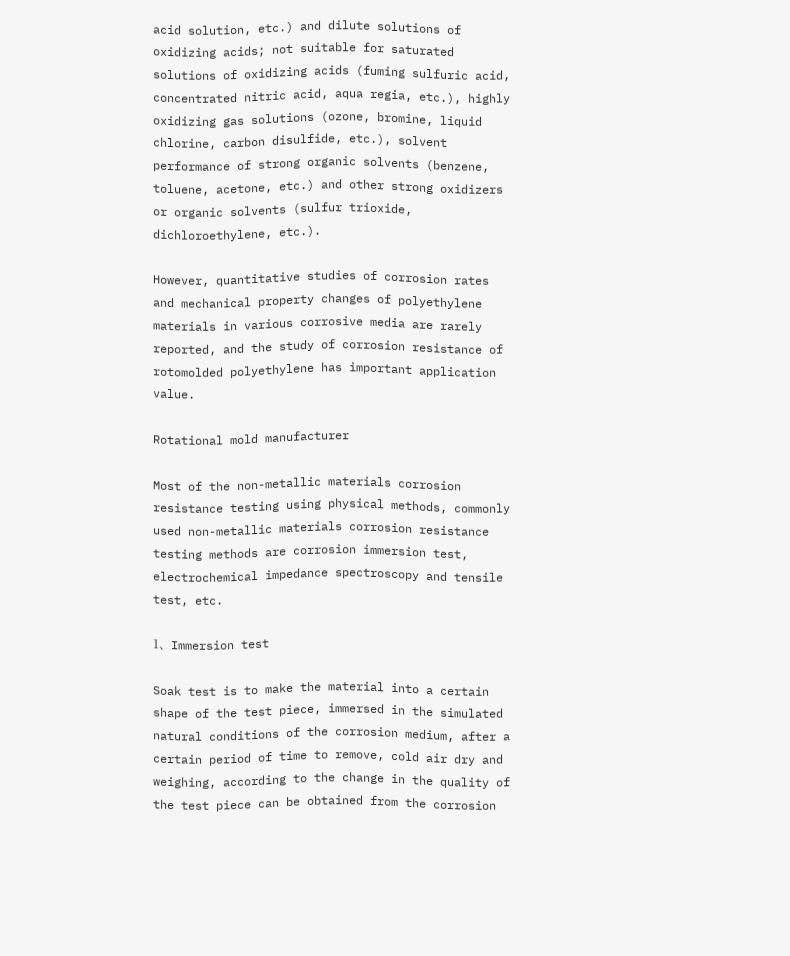acid solution, etc.) and dilute solutions of oxidizing acids; not suitable for saturated solutions of oxidizing acids (fuming sulfuric acid, concentrated nitric acid, aqua regia, etc.), highly oxidizing gas solutions (ozone, bromine, liquid chlorine, carbon disulfide, etc.), solvent performance of strong organic solvents (benzene, toluene, acetone, etc.) and other strong oxidizers or organic solvents (sulfur trioxide, dichloroethylene, etc.).

However, quantitative studies of corrosion rates and mechanical property changes of polyethylene materials in various corrosive media are rarely reported, and the study of corrosion resistance of rotomolded polyethylene has important application value.

Rotational mold manufacturer

Most of the non-metallic materials corrosion resistance testing using physical methods, commonly used non-metallic materials corrosion resistance testing methods are corrosion immersion test, electrochemical impedance spectroscopy and tensile test, etc.

1、Immersion test

Soak test is to make the material into a certain shape of the test piece, immersed in the simulated natural conditions of the corrosion medium, after a certain period of time to remove, cold air dry and weighing, according to the change in the quality of the test piece can be obtained from the corrosion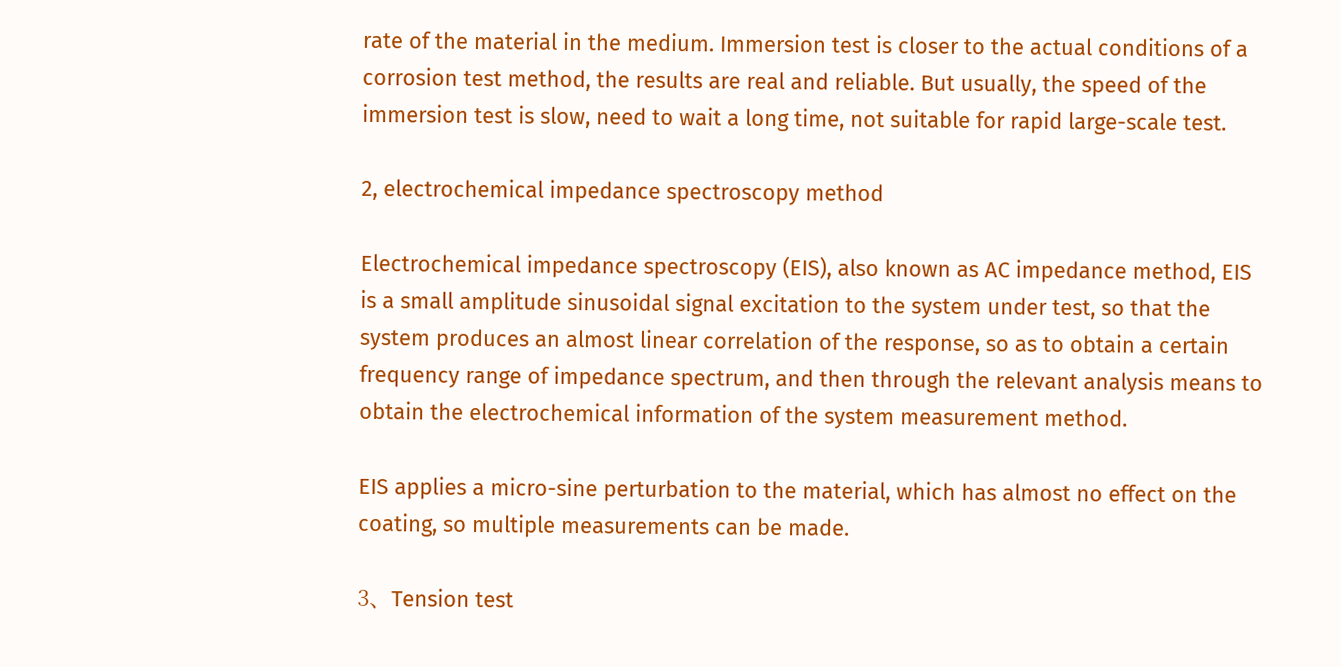rate of the material in the medium. Immersion test is closer to the actual conditions of a corrosion test method, the results are real and reliable. But usually, the speed of the immersion test is slow, need to wait a long time, not suitable for rapid large-scale test.

2, electrochemical impedance spectroscopy method

Electrochemical impedance spectroscopy (EIS), also known as AC impedance method, EIS is a small amplitude sinusoidal signal excitation to the system under test, so that the system produces an almost linear correlation of the response, so as to obtain a certain frequency range of impedance spectrum, and then through the relevant analysis means to obtain the electrochemical information of the system measurement method.

EIS applies a micro-sine perturbation to the material, which has almost no effect on the coating, so multiple measurements can be made.

3、Tension test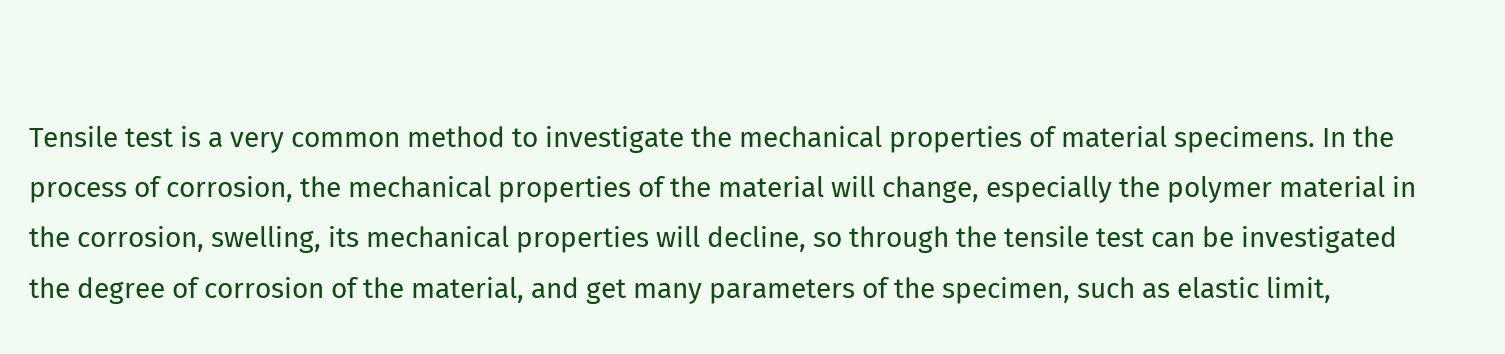Tensile test is a very common method to investigate the mechanical properties of material specimens. In the process of corrosion, the mechanical properties of the material will change, especially the polymer material in the corrosion, swelling, its mechanical properties will decline, so through the tensile test can be investigated the degree of corrosion of the material, and get many parameters of the specimen, such as elastic limit,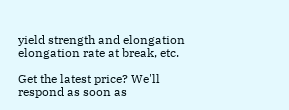yield strength and elongation elongation rate at break, etc.

Get the latest price? We'll respond as soon as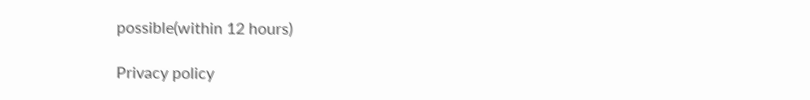possible(within 12 hours)

Privacy policy